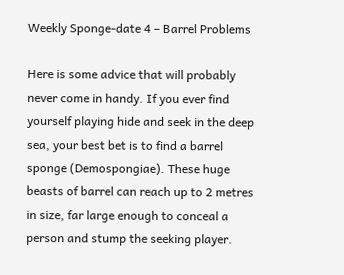Weekly Sponge-date 4 – Barrel Problems

Here is some advice that will probably never come in handy. If you ever find yourself playing hide and seek in the deep sea, your best bet is to find a barrel sponge (Demospongiae). These huge beasts of barrel can reach up to 2 metres in size, far large enough to conceal a person and stump the seeking player.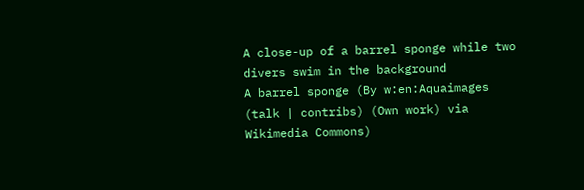A close-up of a barrel sponge while two divers swim in the background
A barrel sponge (By w:en:Aquaimages (talk | contribs) (Own work) via Wikimedia Commons)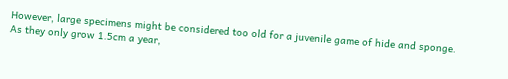However, large specimens might be considered too old for a juvenile game of hide and sponge. As they only grow 1.5cm a year,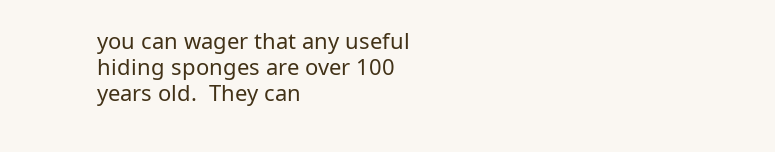you can wager that any useful hiding sponges are over 100 years old.  They can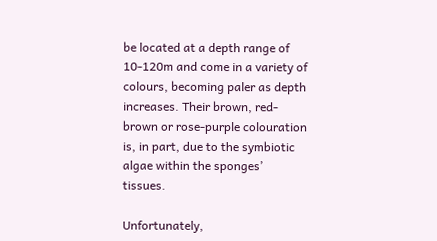be located at a depth range of 10-120m and come in a variety of colours, becoming paler as depth increases. Their brown, red-brown or rose-purple colouration is, in part, due to the symbiotic algae within the sponges’ tissues.

Unfortunately,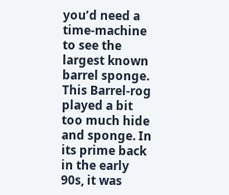you’d need a time-machine to see the largest known barrel sponge. This Barrel-rog played a bit too much hide and sponge. In its prime back in the early 90s, it was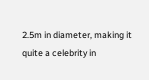2.5m in diameter, making it quite a celebrity in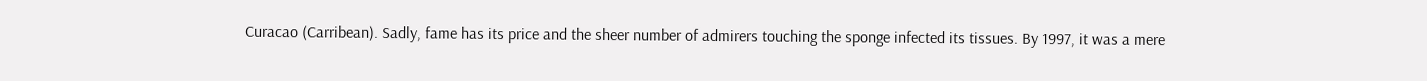Curacao (Carribean). Sadly, fame has its price and the sheer number of admirers touching the sponge infected its tissues. By 1997, it was a mere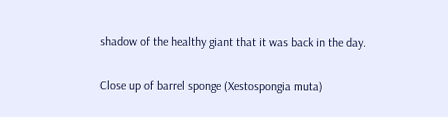shadow of the healthy giant that it was back in the day.

Close up of barrel sponge (Xestospongia muta)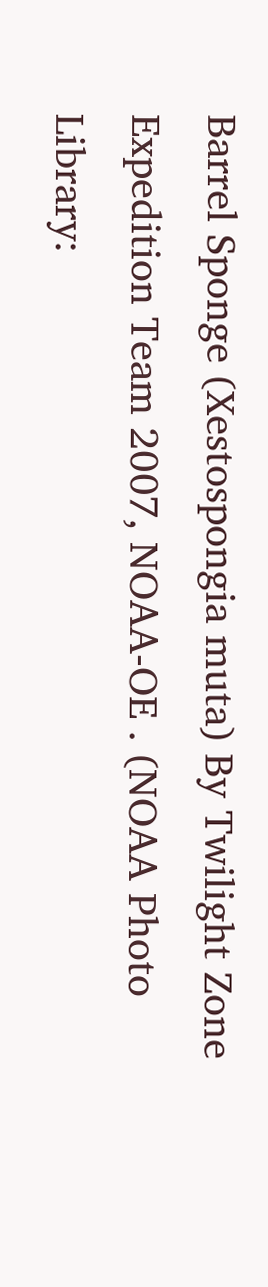Barrel Sponge (Xestospongia muta) By Twilight Zone Expedition Team 2007, NOAA-OE . (NOAA Photo Library: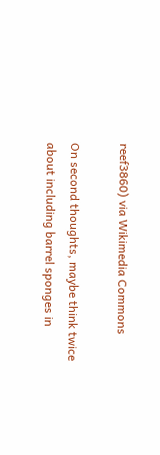reef3860) via Wikimedia Commons

On second thoughts, maybe think twice about including barrel sponges in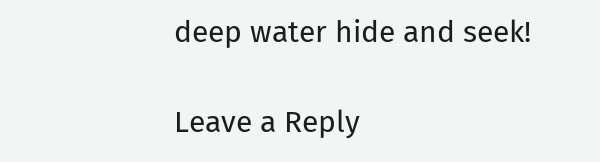deep water hide and seek!

Leave a Reply